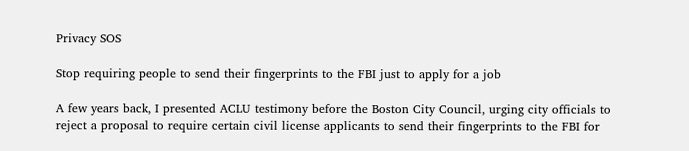Privacy SOS

Stop requiring people to send their fingerprints to the FBI just to apply for a job

A few years back, I presented ACLU testimony before the Boston City Council, urging city officials to reject a proposal to require certain civil license applicants to send their fingerprints to the FBI for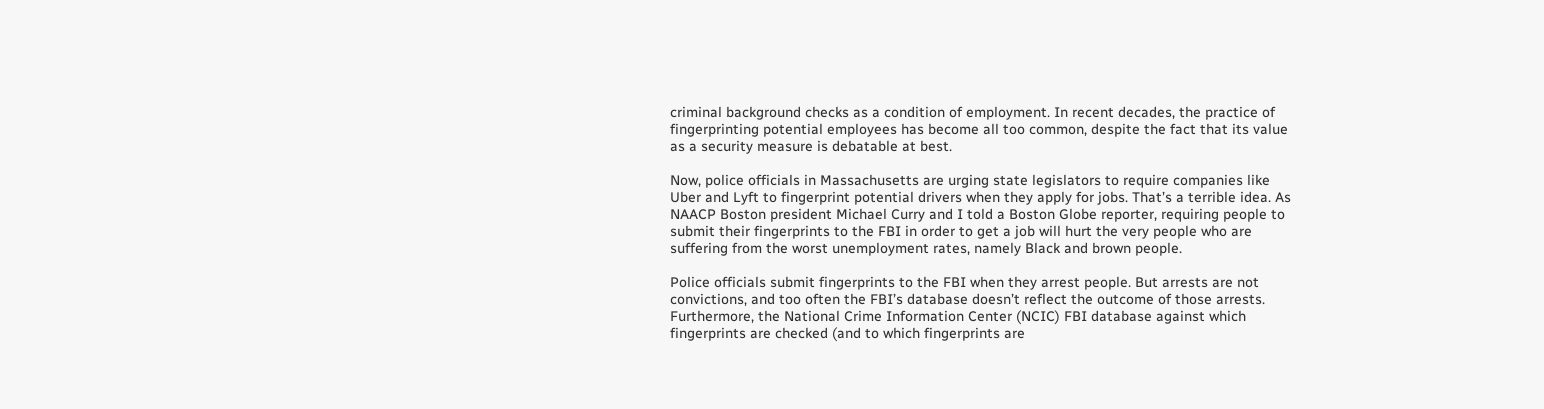criminal background checks as a condition of employment. In recent decades, the practice of fingerprinting potential employees has become all too common, despite the fact that its value as a security measure is debatable at best.

Now, police officials in Massachusetts are urging state legislators to require companies like Uber and Lyft to fingerprint potential drivers when they apply for jobs. That’s a terrible idea. As NAACP Boston president Michael Curry and I told a Boston Globe reporter, requiring people to submit their fingerprints to the FBI in order to get a job will hurt the very people who are suffering from the worst unemployment rates, namely Black and brown people.

Police officials submit fingerprints to the FBI when they arrest people. But arrests are not convictions, and too often the FBI’s database doesn’t reflect the outcome of those arrests. Furthermore, the National Crime Information Center (NCIC) FBI database against which fingerprints are checked (and to which fingerprints are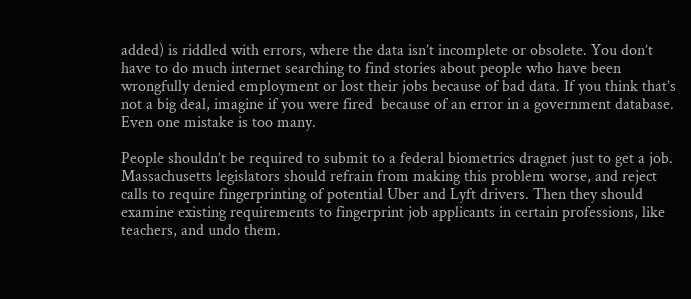added) is riddled with errors, where the data isn’t incomplete or obsolete. You don’t have to do much internet searching to find stories about people who have been wrongfully denied employment or lost their jobs because of bad data. If you think that’s not a big deal, imagine if you were fired  because of an error in a government database. Even one mistake is too many.

People shouldn’t be required to submit to a federal biometrics dragnet just to get a job. Massachusetts legislators should refrain from making this problem worse, and reject calls to require fingerprinting of potential Uber and Lyft drivers. Then they should examine existing requirements to fingerprint job applicants in certain professions, like teachers, and undo them.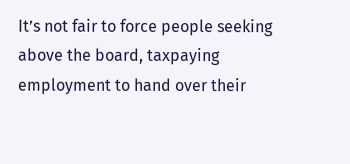It’s not fair to force people seeking above the board, taxpaying employment to hand over their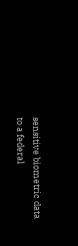sensitive biometric data to a federal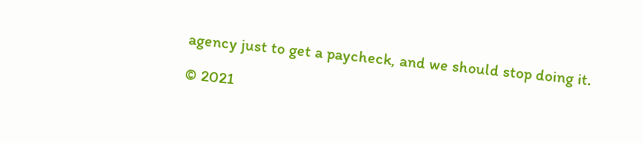agency just to get a paycheck, and we should stop doing it.

© 2021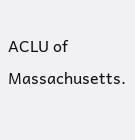ACLU of Massachusetts.